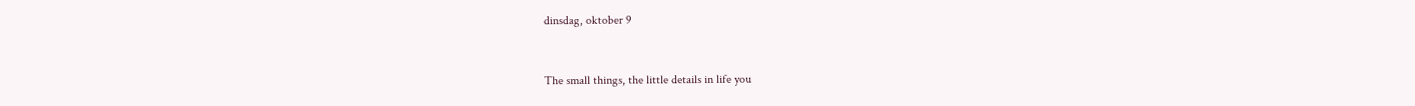dinsdag, oktober 9


The small things, the little details in life you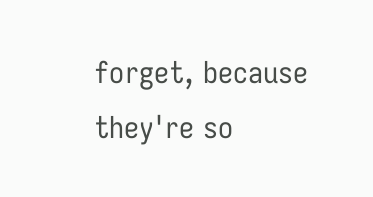forget, because they're so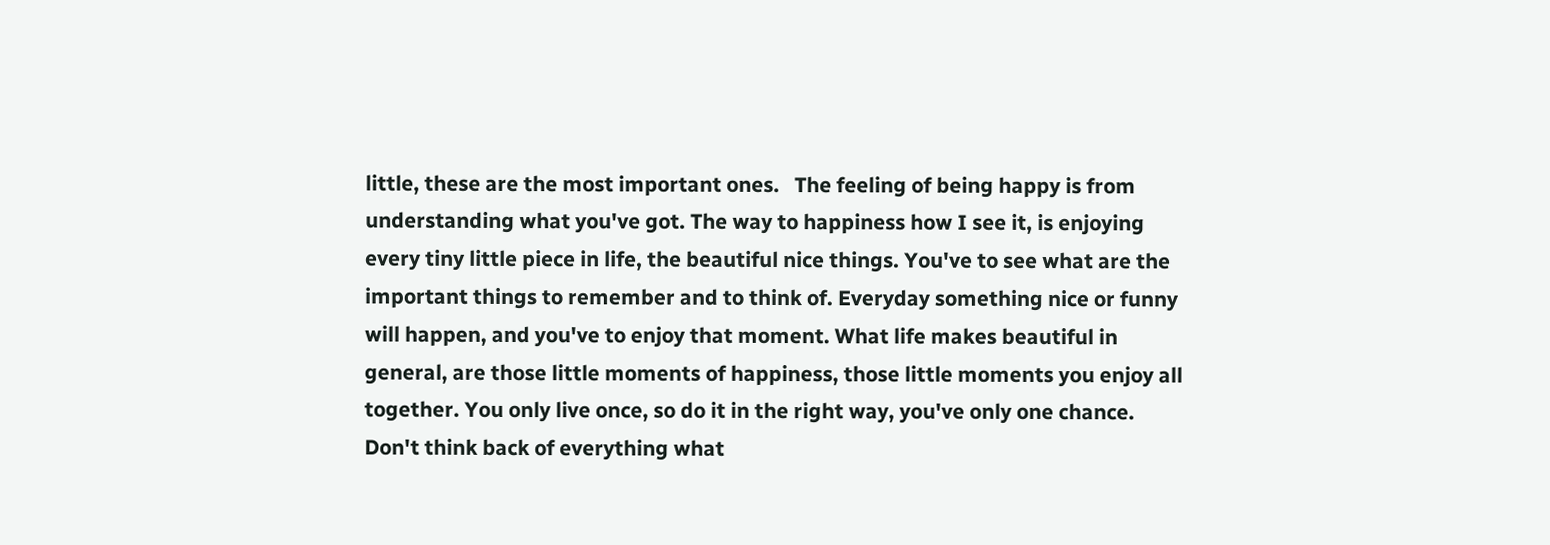little, these are the most important ones.   The feeling of being happy is from understanding what you've got. The way to happiness how I see it, is enjoying every tiny little piece in life, the beautiful nice things. You've to see what are the important things to remember and to think of. Everyday something nice or funny will happen, and you've to enjoy that moment. What life makes beautiful in general, are those little moments of happiness, those little moments you enjoy all together. You only live once, so do it in the right way, you've only one chance. Don't think back of everything what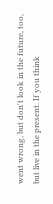went wrong, but don't look in the future, too, but live in the present. If you think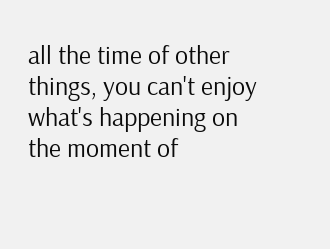all the time of other things, you can't enjoy what's happening on the moment of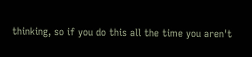thinking, so if you do this all the time you aren't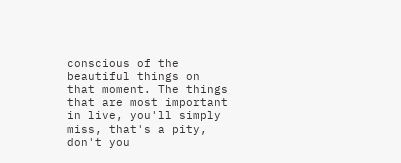conscious of the beautiful things on that moment. The things that are most important in live, you'll simply miss, that's a pity, don't you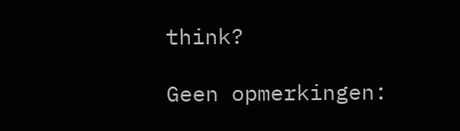think?

Geen opmerkingen: